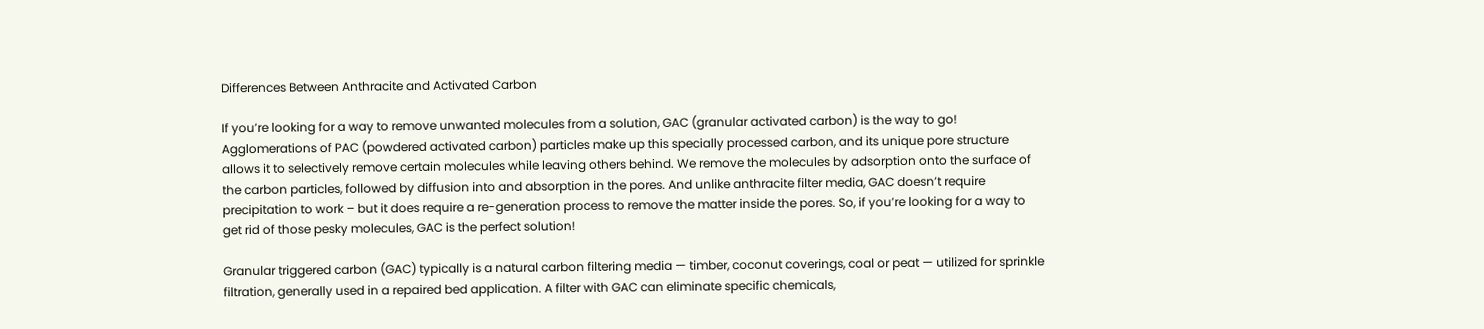Differences Between Anthracite and Activated Carbon

If you’re looking for a way to remove unwanted molecules from a solution, GAC (granular activated carbon) is the way to go! Agglomerations of PAC (powdered activated carbon) particles make up this specially processed carbon, and its unique pore structure allows it to selectively remove certain molecules while leaving others behind. We remove the molecules by adsorption onto the surface of the carbon particles, followed by diffusion into and absorption in the pores. And unlike anthracite filter media, GAC doesn’t require precipitation to work – but it does require a re-generation process to remove the matter inside the pores. So, if you’re looking for a way to get rid of those pesky molecules, GAC is the perfect solution!

Granular triggered carbon (GAC) typically is a natural carbon filtering media — timber, coconut coverings, coal or peat — utilized for sprinkle filtration, generally used in a repaired bed application. A filter with GAC can eliminate specific chemicals,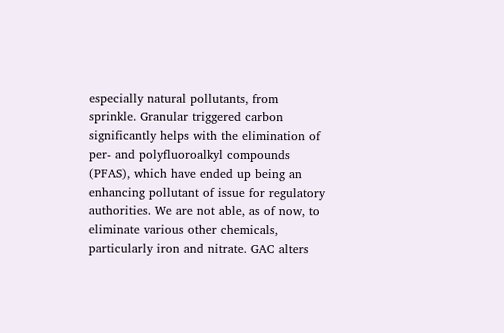especially natural pollutants, from sprinkle. Granular triggered carbon significantly helps with the elimination of per- and polyfluoroalkyl compounds (PFAS), which have ended up being an enhancing pollutant of issue for regulatory authorities. We are not able, as of now, to eliminate various other chemicals, particularly iron and nitrate. GAC alters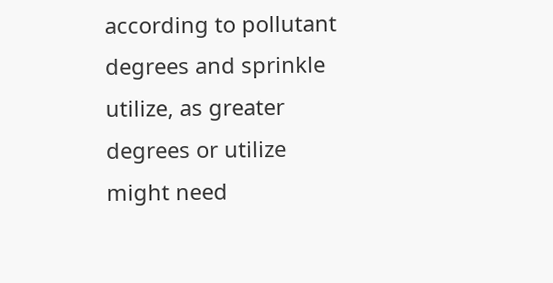according to pollutant degrees and sprinkle utilize, as greater degrees or utilize might need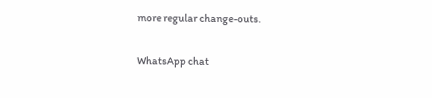more regular change-outs.

WhatsApp chat